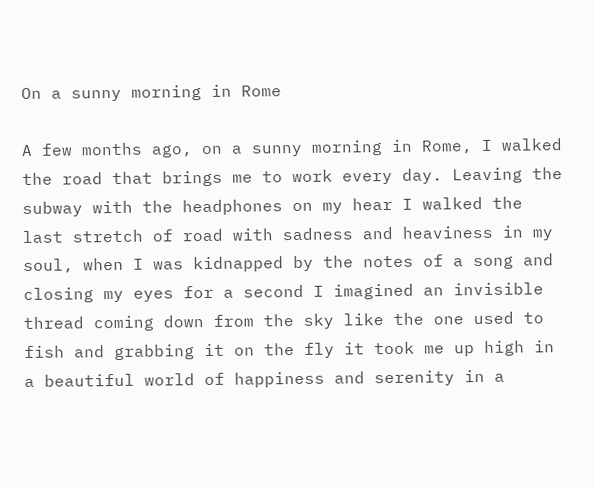On a sunny morning in Rome

A few months ago, on a sunny morning in Rome, I walked the road that brings me to work every day. Leaving the subway with the headphones on my hear I walked the last stretch of road with sadness and heaviness in my soul, when I was kidnapped by the notes of a song and closing my eyes for a second I imagined an invisible thread coming down from the sky like the one used to fish and grabbing it on the fly it took me up high in a beautiful world of happiness and serenity in a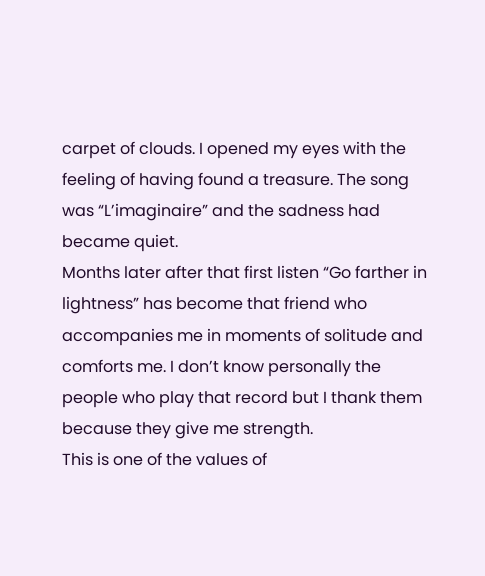carpet of clouds. I opened my eyes with the feeling of having found a treasure. The song was “L’imaginaire” and the sadness had became quiet.
Months later after that first listen “Go farther in lightness” has become that friend who accompanies me in moments of solitude and comforts me. I don’t know personally the people who play that record but I thank them because they give me strength.
This is one of the values of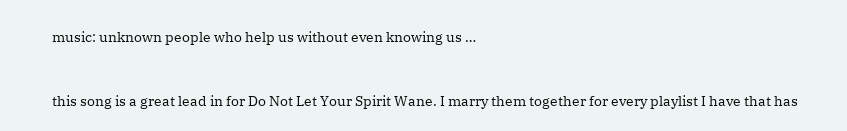music: unknown people who help us without even knowing us …


this song is a great lead in for Do Not Let Your Spirit Wane. I marry them together for every playlist I have that has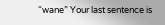“wane” Your last sentence is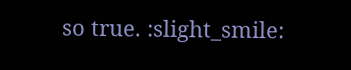so true. :slight_smile: